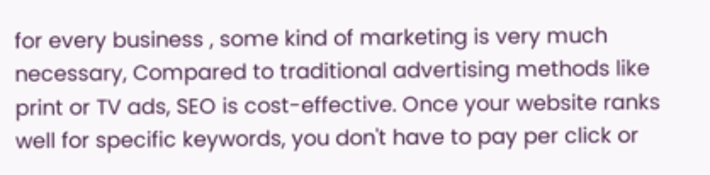for every business , some kind of marketing is very much necessary, Compared to traditional advertising methods like print or TV ads, SEO is cost-effective. Once your website ranks well for specific keywords, you don't have to pay per click or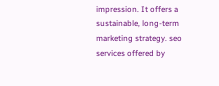impression. It offers a sustainable, long-term marketing strategy. seo services offered by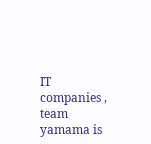IT companies , team yamama is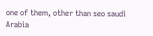one of them, other than seo saudi Arabia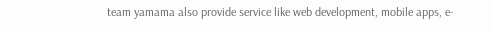team yamama also provide service like web development, mobile apps, e-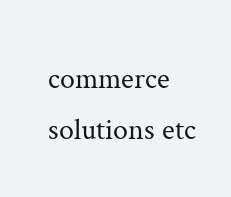commerce solutions etc